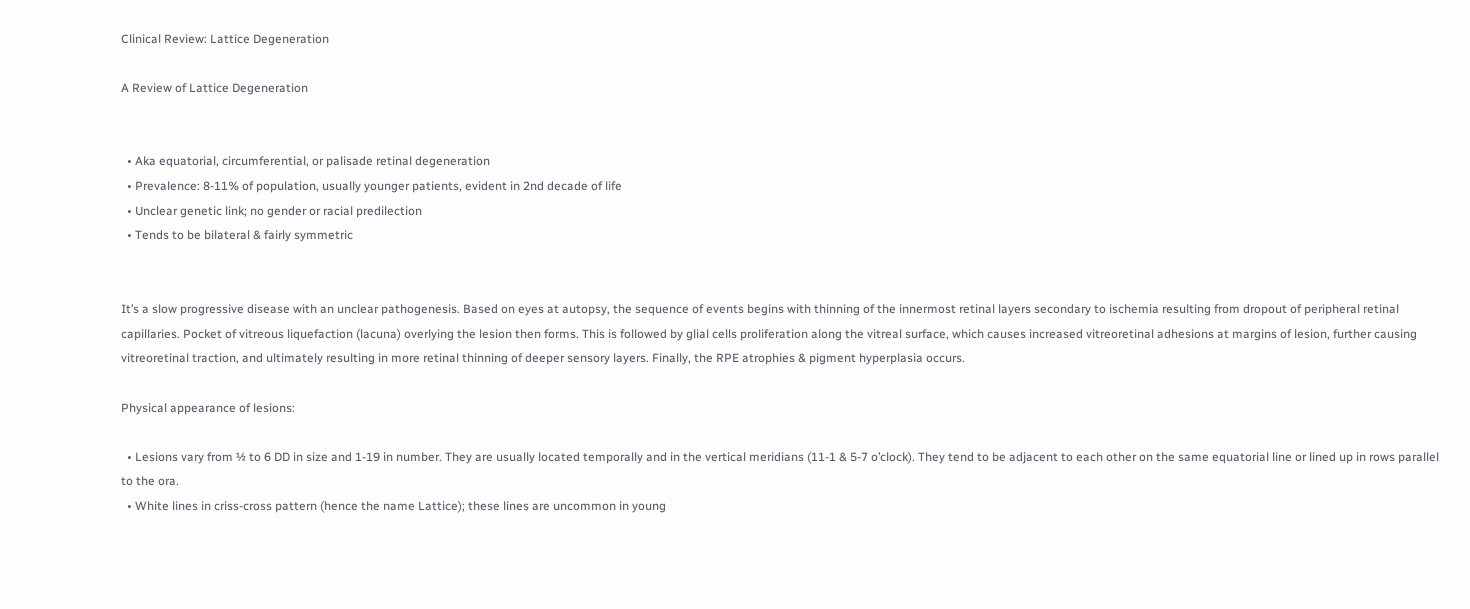Clinical Review: Lattice Degeneration

A Review of Lattice Degeneration


  • Aka equatorial, circumferential, or palisade retinal degeneration
  • Prevalence: 8-11% of population, usually younger patients, evident in 2nd decade of life
  • Unclear genetic link; no gender or racial predilection
  • Tends to be bilateral & fairly symmetric


It’s a slow progressive disease with an unclear pathogenesis. Based on eyes at autopsy, the sequence of events begins with thinning of the innermost retinal layers secondary to ischemia resulting from dropout of peripheral retinal capillaries. Pocket of vitreous liquefaction (lacuna) overlying the lesion then forms. This is followed by glial cells proliferation along the vitreal surface, which causes increased vitreoretinal adhesions at margins of lesion, further causing vitreoretinal traction, and ultimately resulting in more retinal thinning of deeper sensory layers. Finally, the RPE atrophies & pigment hyperplasia occurs.

Physical appearance of lesions:

  • Lesions vary from ½ to 6 DD in size and 1-19 in number. They are usually located temporally and in the vertical meridians (11-1 & 5-7 o’clock). They tend to be adjacent to each other on the same equatorial line or lined up in rows parallel to the ora.
  • White lines in criss-cross pattern (hence the name Lattice); these lines are uncommon in young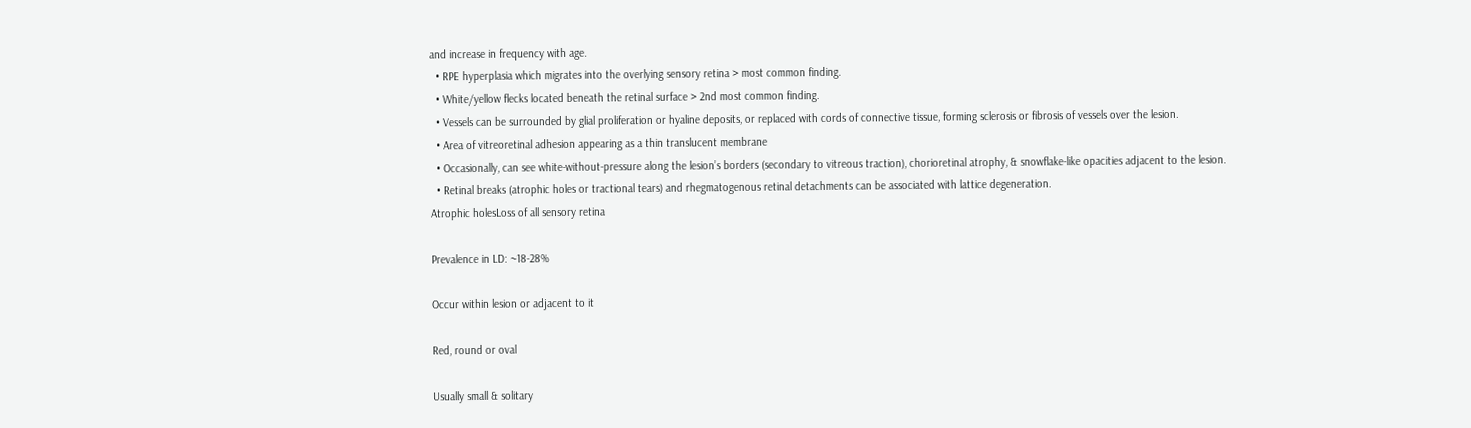and increase in frequency with age.
  • RPE hyperplasia which migrates into the overlying sensory retina > most common finding.
  • White/yellow flecks located beneath the retinal surface > 2nd most common finding.
  • Vessels can be surrounded by glial proliferation or hyaline deposits, or replaced with cords of connective tissue, forming sclerosis or fibrosis of vessels over the lesion.
  • Area of vitreoretinal adhesion appearing as a thin translucent membrane
  • Occasionally, can see white-without-pressure along the lesion’s borders (secondary to vitreous traction), chorioretinal atrophy, & snowflake-like opacities adjacent to the lesion.
  • Retinal breaks (atrophic holes or tractional tears) and rhegmatogenous retinal detachments can be associated with lattice degeneration.
Atrophic holesLoss of all sensory retina

Prevalence in LD: ~18-28%

Occur within lesion or adjacent to it

Red, round or oval

Usually small & solitary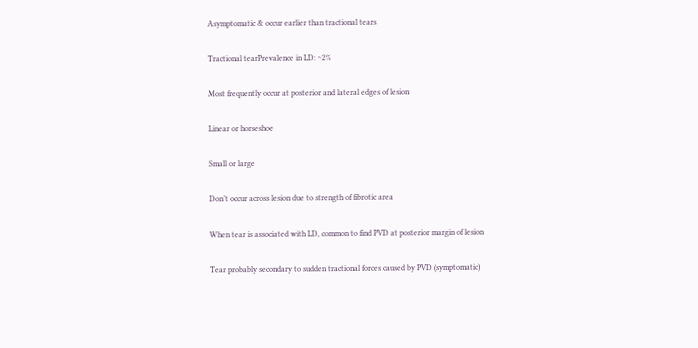Asymptomatic & occur earlier than tractional tears

Tractional tearPrevalence in LD: ~2%

Most frequently occur at posterior and lateral edges of lesion

Linear or horseshoe

Small or large

Don’t occur across lesion due to strength of fibrotic area

When tear is associated with LD, common to find PVD at posterior margin of lesion

Tear probably secondary to sudden tractional forces caused by PVD (symptomatic)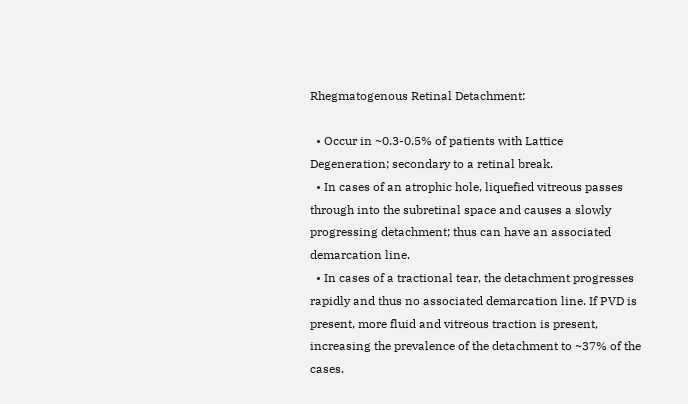Rhegmatogenous Retinal Detachment:

  • Occur in ~0.3-0.5% of patients with Lattice Degeneration; secondary to a retinal break.
  • In cases of an atrophic hole, liquefied vitreous passes through into the subretinal space and causes a slowly progressing detachment; thus can have an associated demarcation line.
  • In cases of a tractional tear, the detachment progresses rapidly and thus no associated demarcation line. If PVD is present, more fluid and vitreous traction is present, increasing the prevalence of the detachment to ~37% of the cases.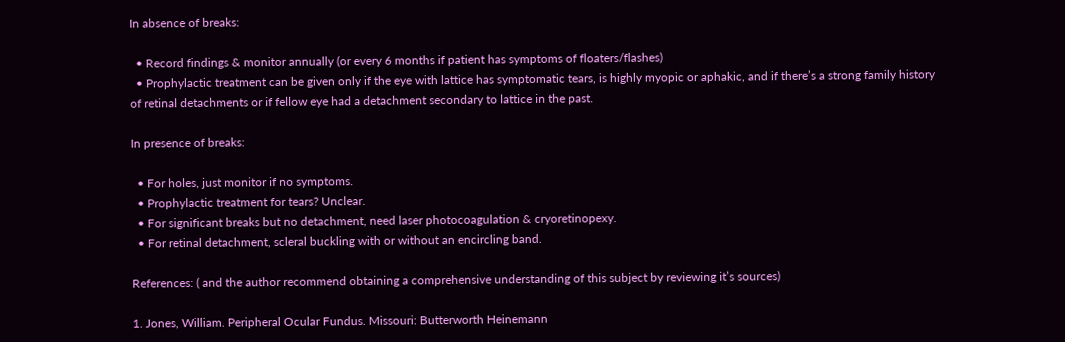In absence of breaks:

  • Record findings & monitor annually (or every 6 months if patient has symptoms of floaters/flashes)
  • Prophylactic treatment can be given only if the eye with lattice has symptomatic tears, is highly myopic or aphakic, and if there’s a strong family history of retinal detachments or if fellow eye had a detachment secondary to lattice in the past.

In presence of breaks:

  • For holes, just monitor if no symptoms.
  • Prophylactic treatment for tears? Unclear.
  • For significant breaks but no detachment, need laser photocoagulation & cryoretinopexy.
  • For retinal detachment, scleral buckling with or without an encircling band.

References: ( and the author recommend obtaining a comprehensive understanding of this subject by reviewing it’s sources)

1. Jones, William. Peripheral Ocular Fundus. Missouri: Butterworth Heinemann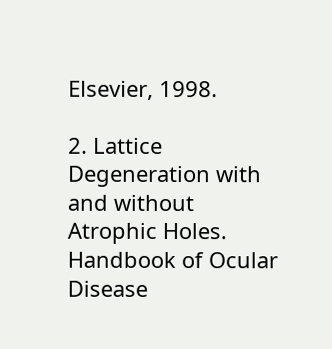Elsevier, 1998.

2. Lattice Degeneration with and without Atrophic Holes. Handbook of Ocular Disease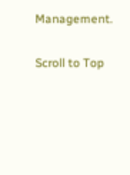Management.

Scroll to Top